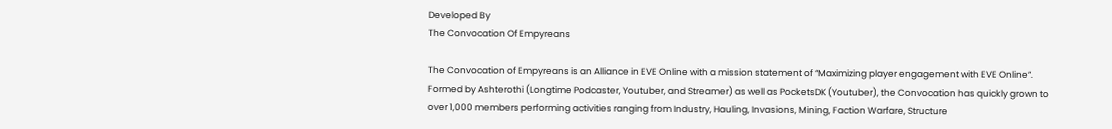Developed By
The Convocation Of Empyreans

The Convocation of Empyreans is an Alliance in EVE Online with a mission statement of “Maximizing player engagement with EVE Online”. Formed by Ashterothi (Longtime Podcaster, Youtuber, and Streamer) as well as PocketsDK (Youtuber), the Convocation has quickly grown to over 1,000 members performing activities ranging from Industry, Hauling, Invasions, Mining, Faction Warfare, Structure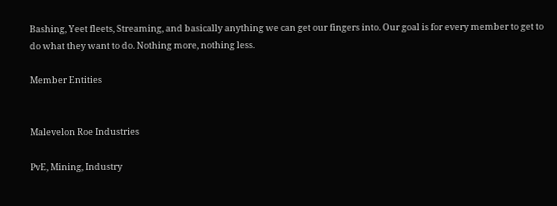Bashing, Yeet fleets, Streaming, and basically anything we can get our fingers into. Our goal is for every member to get to do what they want to do. Nothing more, nothing less.

Member Entities


Malevelon Roe Industries

PvE, Mining, Industry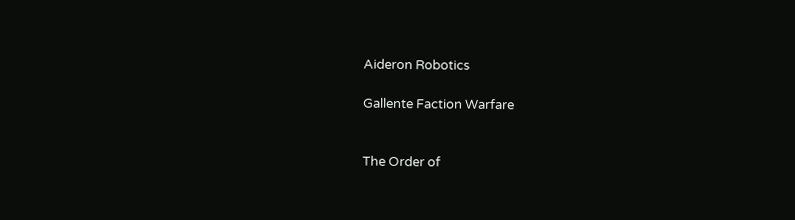Aideron Robotics

Gallente Faction Warfare


The Order of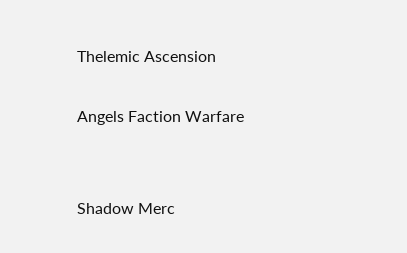Thelemic Ascension

Angels Faction Warfare


Shadow Merc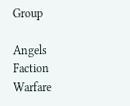Group

Angels Faction Warfare